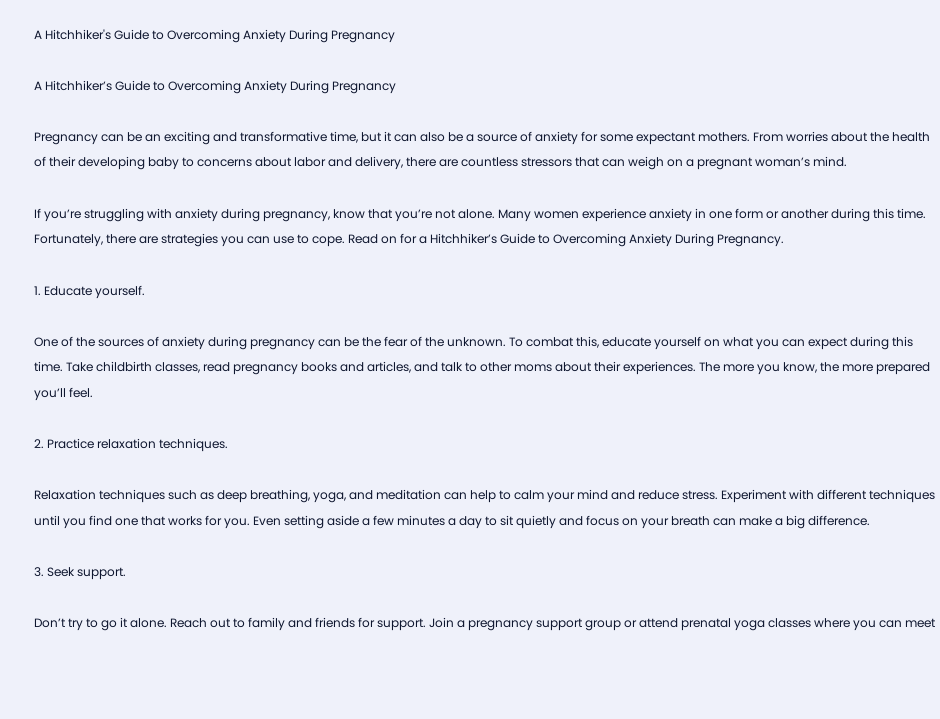A Hitchhiker's Guide to Overcoming Anxiety During Pregnancy

A Hitchhiker’s Guide to Overcoming Anxiety During Pregnancy

Pregnancy can be an exciting and transformative time, but it can also be a source of anxiety for some expectant mothers. From worries about the health of their developing baby to concerns about labor and delivery, there are countless stressors that can weigh on a pregnant woman’s mind.

If you’re struggling with anxiety during pregnancy, know that you’re not alone. Many women experience anxiety in one form or another during this time. Fortunately, there are strategies you can use to cope. Read on for a Hitchhiker’s Guide to Overcoming Anxiety During Pregnancy.

1. Educate yourself.

One of the sources of anxiety during pregnancy can be the fear of the unknown. To combat this, educate yourself on what you can expect during this time. Take childbirth classes, read pregnancy books and articles, and talk to other moms about their experiences. The more you know, the more prepared you’ll feel.

2. Practice relaxation techniques.

Relaxation techniques such as deep breathing, yoga, and meditation can help to calm your mind and reduce stress. Experiment with different techniques until you find one that works for you. Even setting aside a few minutes a day to sit quietly and focus on your breath can make a big difference.

3. Seek support.

Don’t try to go it alone. Reach out to family and friends for support. Join a pregnancy support group or attend prenatal yoga classes where you can meet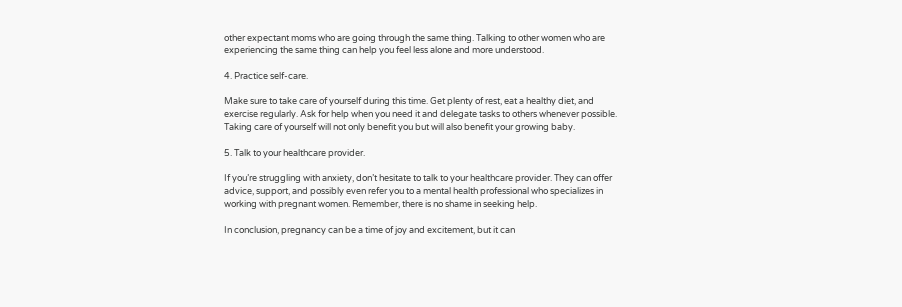other expectant moms who are going through the same thing. Talking to other women who are experiencing the same thing can help you feel less alone and more understood.

4. Practice self-care.

Make sure to take care of yourself during this time. Get plenty of rest, eat a healthy diet, and exercise regularly. Ask for help when you need it and delegate tasks to others whenever possible. Taking care of yourself will not only benefit you but will also benefit your growing baby.

5. Talk to your healthcare provider.

If you’re struggling with anxiety, don’t hesitate to talk to your healthcare provider. They can offer advice, support, and possibly even refer you to a mental health professional who specializes in working with pregnant women. Remember, there is no shame in seeking help.

In conclusion, pregnancy can be a time of joy and excitement, but it can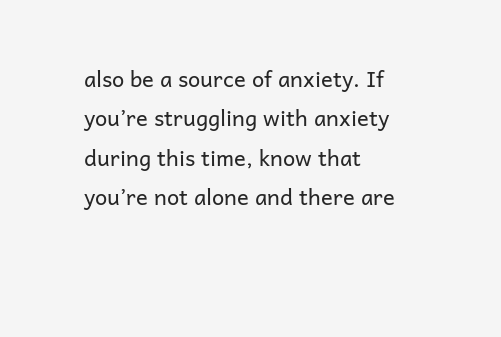also be a source of anxiety. If you’re struggling with anxiety during this time, know that you’re not alone and there are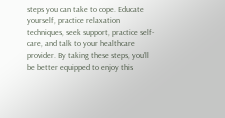steps you can take to cope. Educate yourself, practice relaxation techniques, seek support, practice self-care, and talk to your healthcare provider. By taking these steps, you’ll be better equipped to enjoy this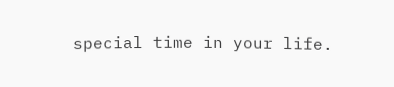special time in your life.